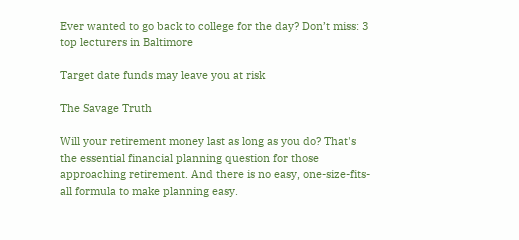Ever wanted to go back to college for the day? Don’t miss: 3 top lecturers in Baltimore

Target date funds may leave you at risk

The Savage Truth

Will your retirement money last as long as you do? That's the essential financial planning question for those approaching retirement. And there is no easy, one-size-fits-all formula to make planning easy.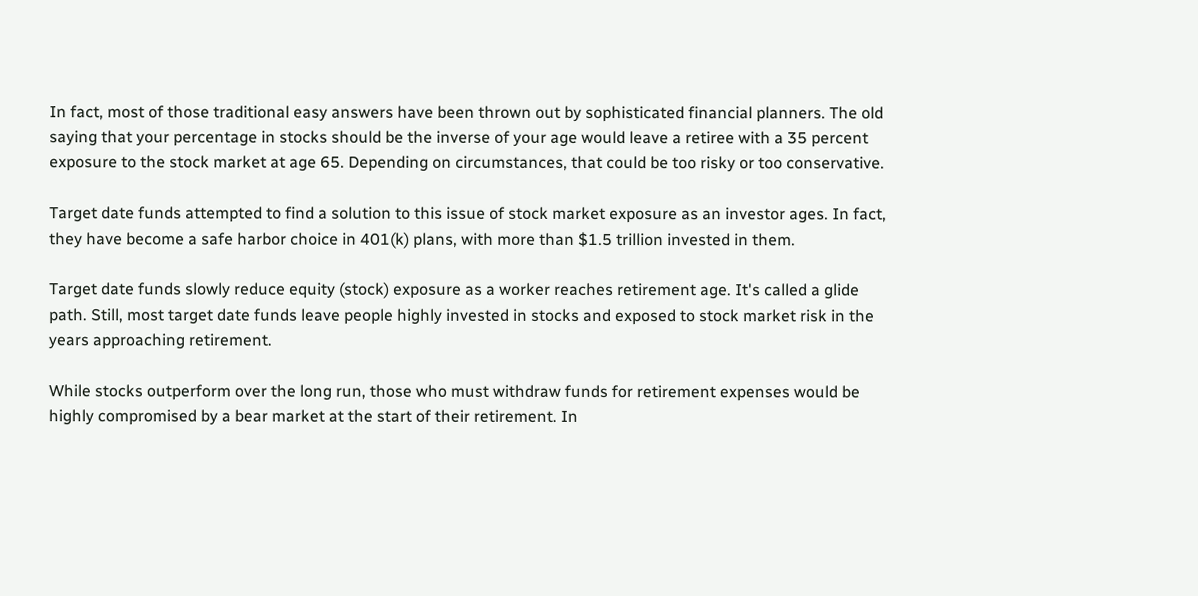In fact, most of those traditional easy answers have been thrown out by sophisticated financial planners. The old saying that your percentage in stocks should be the inverse of your age would leave a retiree with a 35 percent exposure to the stock market at age 65. Depending on circumstances, that could be too risky or too conservative.

Target date funds attempted to find a solution to this issue of stock market exposure as an investor ages. In fact, they have become a safe harbor choice in 401(k) plans, with more than $1.5 trillion invested in them.

Target date funds slowly reduce equity (stock) exposure as a worker reaches retirement age. It's called a glide path. Still, most target date funds leave people highly invested in stocks and exposed to stock market risk in the years approaching retirement.

While stocks outperform over the long run, those who must withdraw funds for retirement expenses would be highly compromised by a bear market at the start of their retirement. In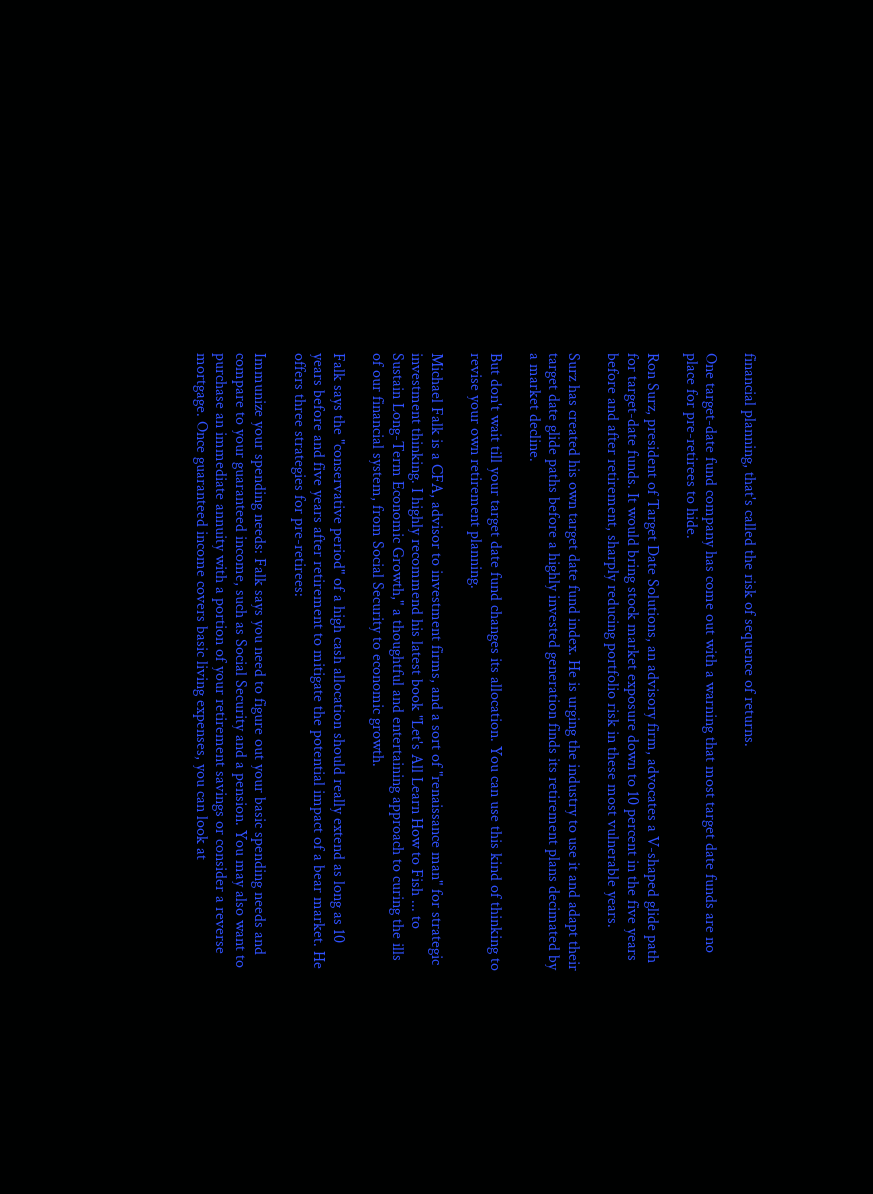financial planning, that's called the risk of sequence of returns.

One target-date fund company has come out with a warning that most target date funds are no place for pre-retirees to hide.

Ron Surz, president of Target Date Solutions, an advisory firm, advocates a V-shaped glide path for target-date funds. It would bring stock market exposure down to 10 percent in the five years before and after retirement, sharply reducing portfolio risk in these most vulnerable years.

Surz has created his own target date fund index. He is urging the industry to use it and adapt their target date glide paths before a highly invested generation finds its retirement plans decimated by a market decline.

But don't wait till your target date fund changes its allocation. You can use this kind of thinking to revise your own retirement planning.

Michael Falk is a CFA, advisor to investment firms, and a sort of "renaissance man" for strategic investment thinking. I highly recommend his latest book "Let's All Learn How to Fish ... to Sustain Long-Term Economic Growth," a thoughtful and entertaining approach to curing the ills of our financial system, from Social Security to economic growth.

Falk says the "conservative period" of a high cash allocation should really extend as long as 10 years before and five years after retirement to mitigate the potential impact of a bear market. He offers three strategies for pre-retirees:

Immunize your spending needs: Falk says you need to figure out your basic spending needs and compare to your guaranteed income, such as Social Security and a pension. You may also want to purchase an immediate annuity with a portion of your retirement savings or consider a reverse mortgage. Once guaranteed income covers basic living expenses, you can look at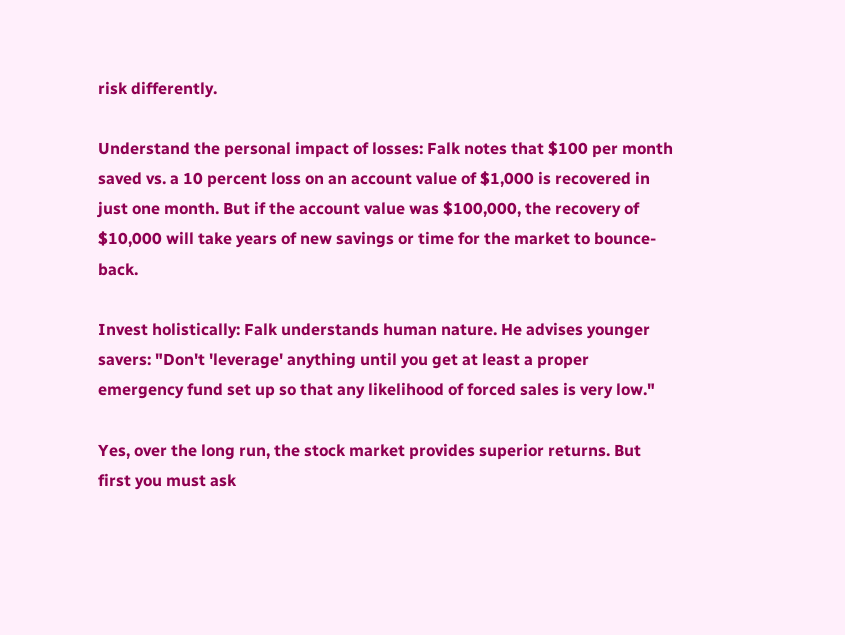risk differently.

Understand the personal impact of losses: Falk notes that $100 per month saved vs. a 10 percent loss on an account value of $1,000 is recovered in just one month. But if the account value was $100,000, the recovery of $10,000 will take years of new savings or time for the market to bounce-back.

Invest holistically: Falk understands human nature. He advises younger savers: "Don't 'leverage' anything until you get at least a proper emergency fund set up so that any likelihood of forced sales is very low."

Yes, over the long run, the stock market provides superior returns. But first you must ask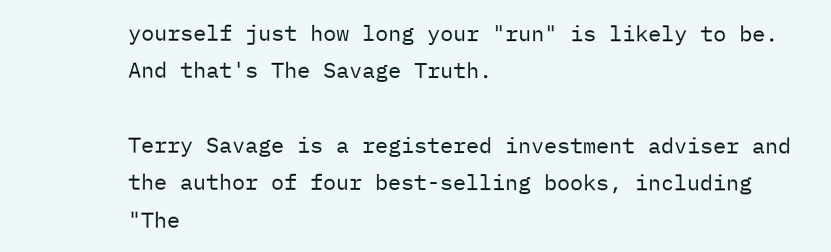yourself just how long your "run" is likely to be. And that's The Savage Truth.

Terry Savage is a registered investment adviser and the author of four best-selling books, including "The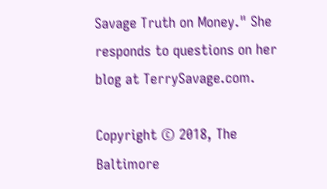Savage Truth on Money." She responds to questions on her blog at TerrySavage.com.

Copyright © 2018, The Baltimore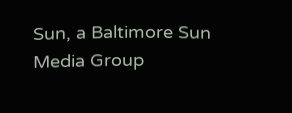Sun, a Baltimore Sun Media Group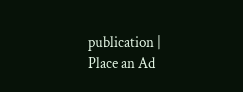publication | Place an Ad